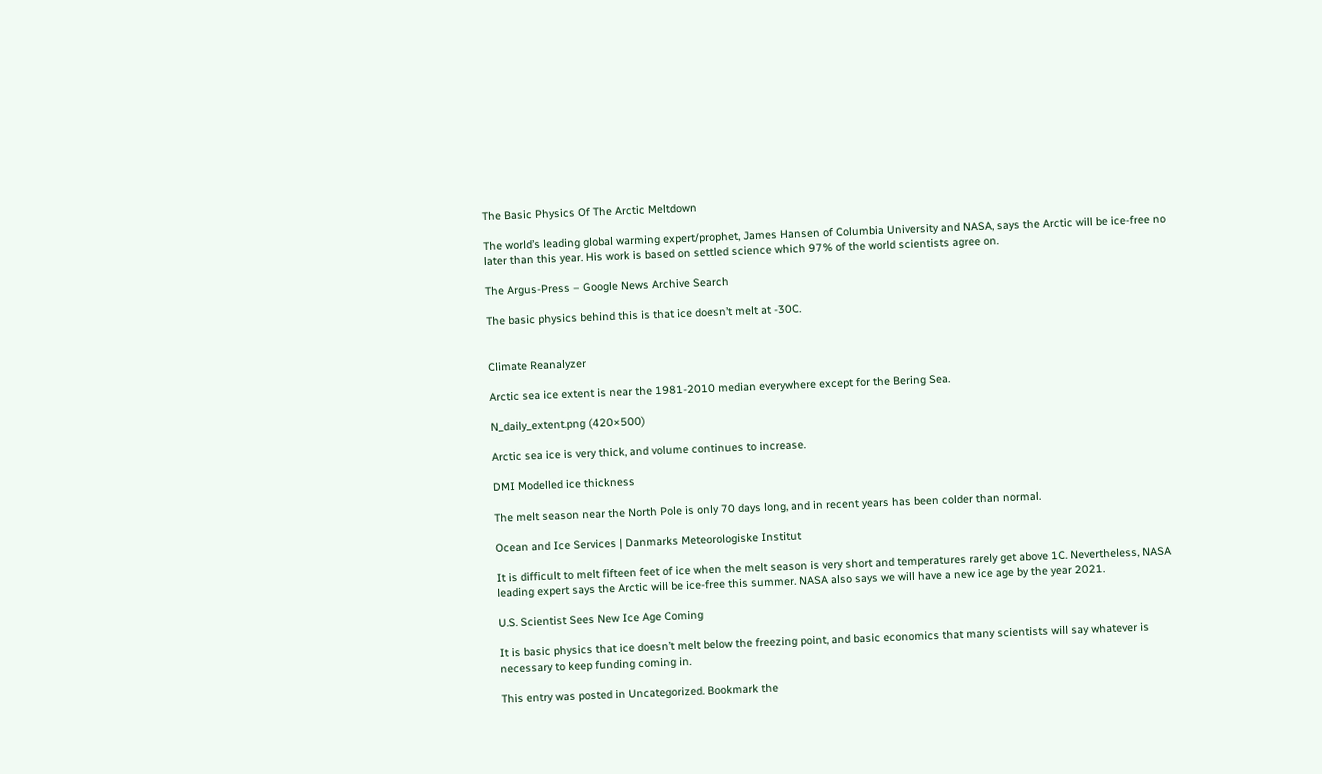The Basic Physics Of The Arctic Meltdown

The world’s leading global warming expert/prophet, James Hansen of Columbia University and NASA, says the Arctic will be ice-free no later than this year. His work is based on settled science which 97% of the world scientists agree on.

The Argus-Press – Google News Archive Search

The basic physics behind this is that ice doesn’t melt at -30C.


Climate Reanalyzer

Arctic sea ice extent is near the 1981-2010 median everywhere except for the Bering Sea.

N_daily_extent.png (420×500)

Arctic sea ice is very thick, and volume continues to increase.

DMI Modelled ice thickness

The melt season near the North Pole is only 70 days long, and in recent years has been colder than normal.

Ocean and Ice Services | Danmarks Meteorologiske Institut

It is difficult to melt fifteen feet of ice when the melt season is very short and temperatures rarely get above 1C. Nevertheless, NASA leading expert says the Arctic will be ice-free this summer. NASA also says we will have a new ice age by the year 2021.

U.S. Scientist Sees New Ice Age Coming

It is basic physics that ice doesn’t melt below the freezing point, and basic economics that many scientists will say whatever is necessary to keep funding coming in.

This entry was posted in Uncategorized. Bookmark the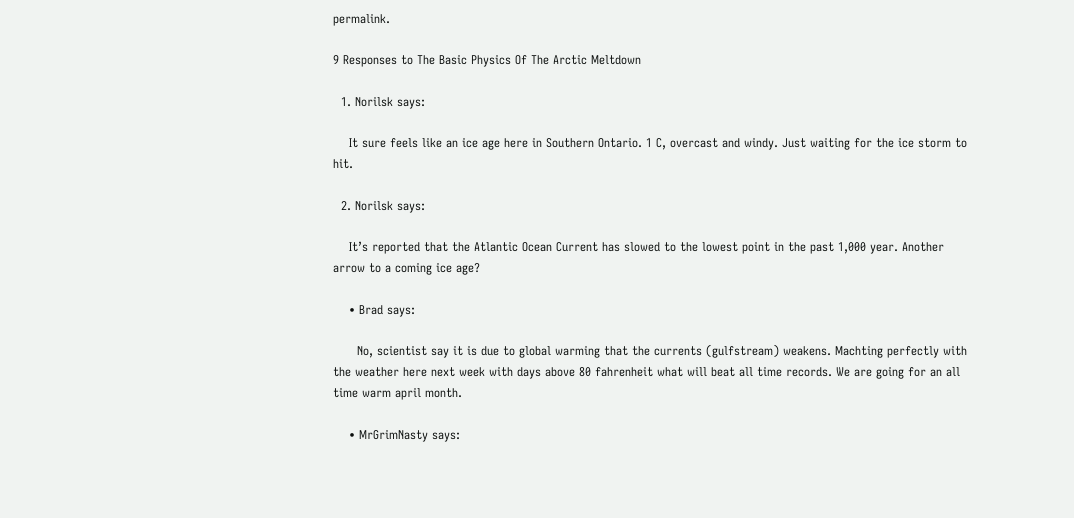permalink.

9 Responses to The Basic Physics Of The Arctic Meltdown

  1. Norilsk says:

    It sure feels like an ice age here in Southern Ontario. 1 C, overcast and windy. Just waiting for the ice storm to hit.

  2. Norilsk says:

    It’s reported that the Atlantic Ocean Current has slowed to the lowest point in the past 1,000 year. Another arrow to a coming ice age?

    • Brad says:

      No, scientist say it is due to global warming that the currents (gulfstream) weakens. Machting perfectly with the weather here next week with days above 80 fahrenheit what will beat all time records. We are going for an all time warm april month.

    • MrGrimNasty says: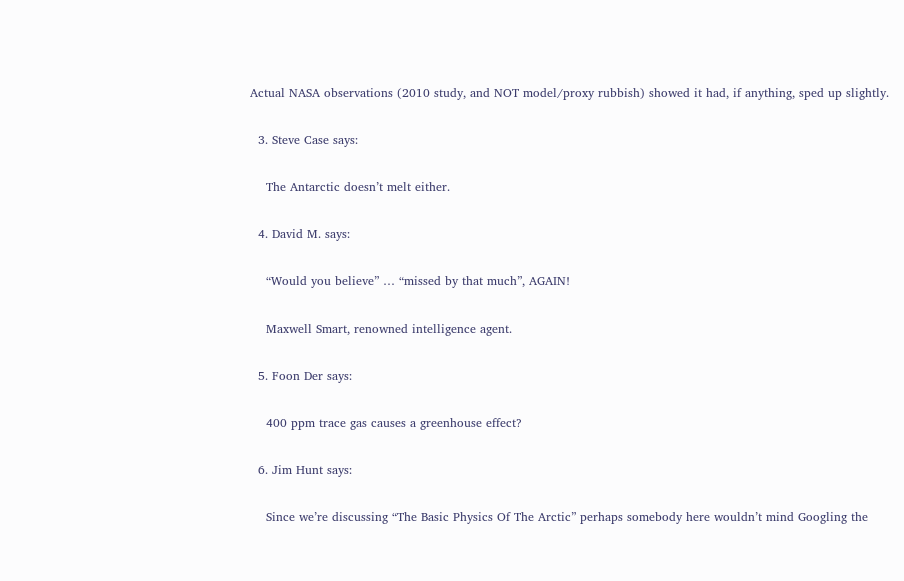Actual NASA observations (2010 study, and NOT model/proxy rubbish) showed it had, if anything, sped up slightly.

  3. Steve Case says:

    The Antarctic doesn’t melt either.

  4. David M. says:

    “Would you believe” … “missed by that much”, AGAIN!

    Maxwell Smart, renowned intelligence agent.

  5. Foon Der says:

    400 ppm trace gas causes a greenhouse effect?

  6. Jim Hunt says:

    Since we’re discussing “The Basic Physics Of The Arctic” perhaps somebody here wouldn’t mind Googling the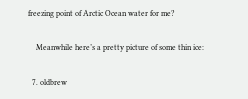freezing point of Arctic Ocean water for me?

    Meanwhile here’s a pretty picture of some thin ice:

  7. oldbrew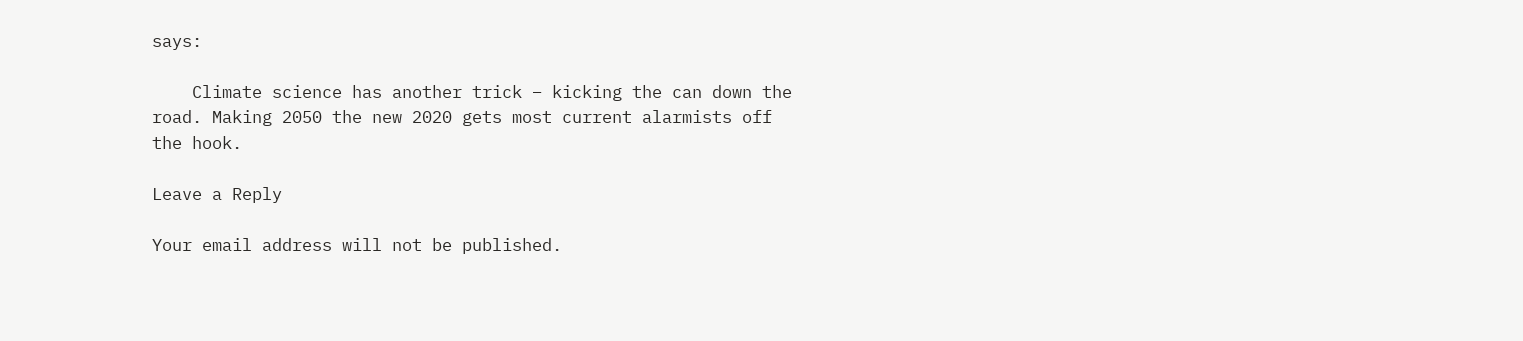says:

    Climate science has another trick – kicking the can down the road. Making 2050 the new 2020 gets most current alarmists off the hook.

Leave a Reply

Your email address will not be published.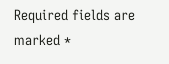Required fields are marked *